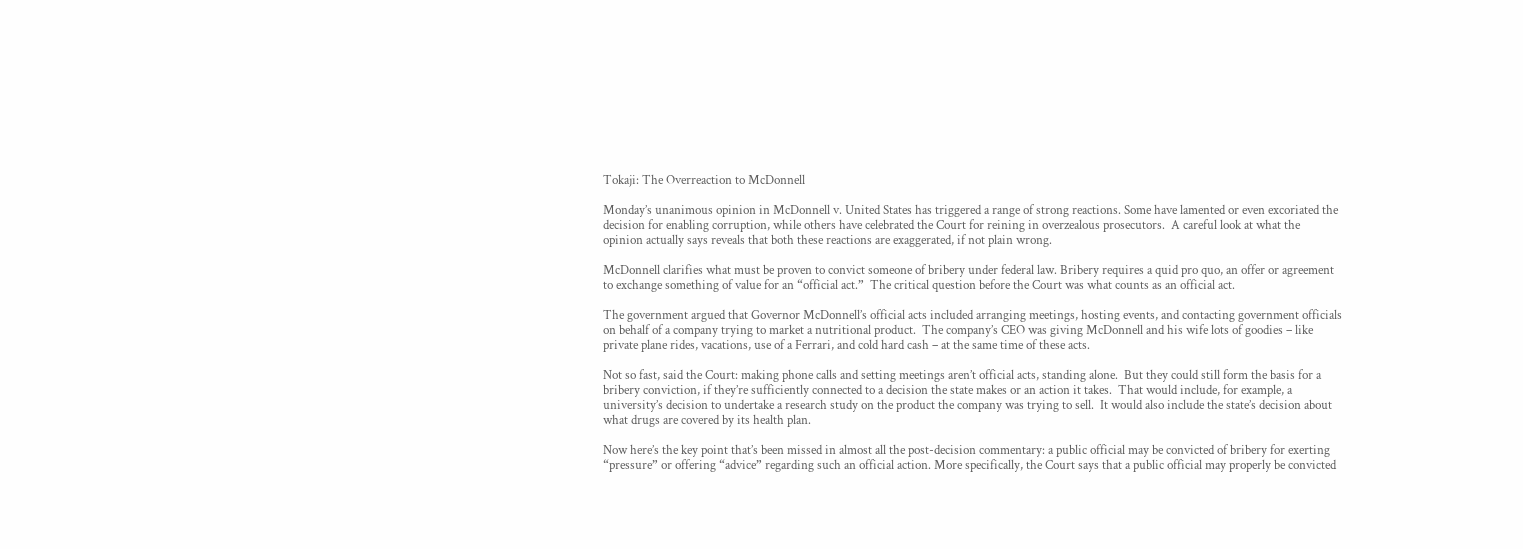Tokaji: The Overreaction to McDonnell

Monday’s unanimous opinion in McDonnell v. United States has triggered a range of strong reactions. Some have lamented or even excoriated the decision for enabling corruption, while others have celebrated the Court for reining in overzealous prosecutors.  A careful look at what the opinion actually says reveals that both these reactions are exaggerated, if not plain wrong.

McDonnell clarifies what must be proven to convict someone of bribery under federal law. Bribery requires a quid pro quo, an offer or agreement to exchange something of value for an “official act.”  The critical question before the Court was what counts as an official act.

The government argued that Governor McDonnell’s official acts included arranging meetings, hosting events, and contacting government officials on behalf of a company trying to market a nutritional product.  The company’s CEO was giving McDonnell and his wife lots of goodies – like private plane rides, vacations, use of a Ferrari, and cold hard cash – at the same time of these acts.

Not so fast, said the Court: making phone calls and setting meetings aren’t official acts, standing alone.  But they could still form the basis for a bribery conviction, if they’re sufficiently connected to a decision the state makes or an action it takes.  That would include, for example, a university’s decision to undertake a research study on the product the company was trying to sell.  It would also include the state’s decision about what drugs are covered by its health plan.

Now here’s the key point that’s been missed in almost all the post-decision commentary: a public official may be convicted of bribery for exerting “pressure” or offering “advice” regarding such an official action. More specifically, the Court says that a public official may properly be convicted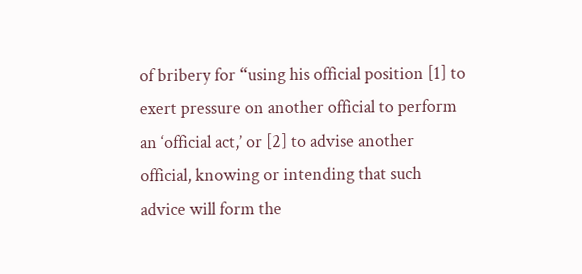of bribery for “using his official position [1] to exert pressure on another official to perform an ‘official act,’ or [2] to advise another official, knowing or intending that such advice will form the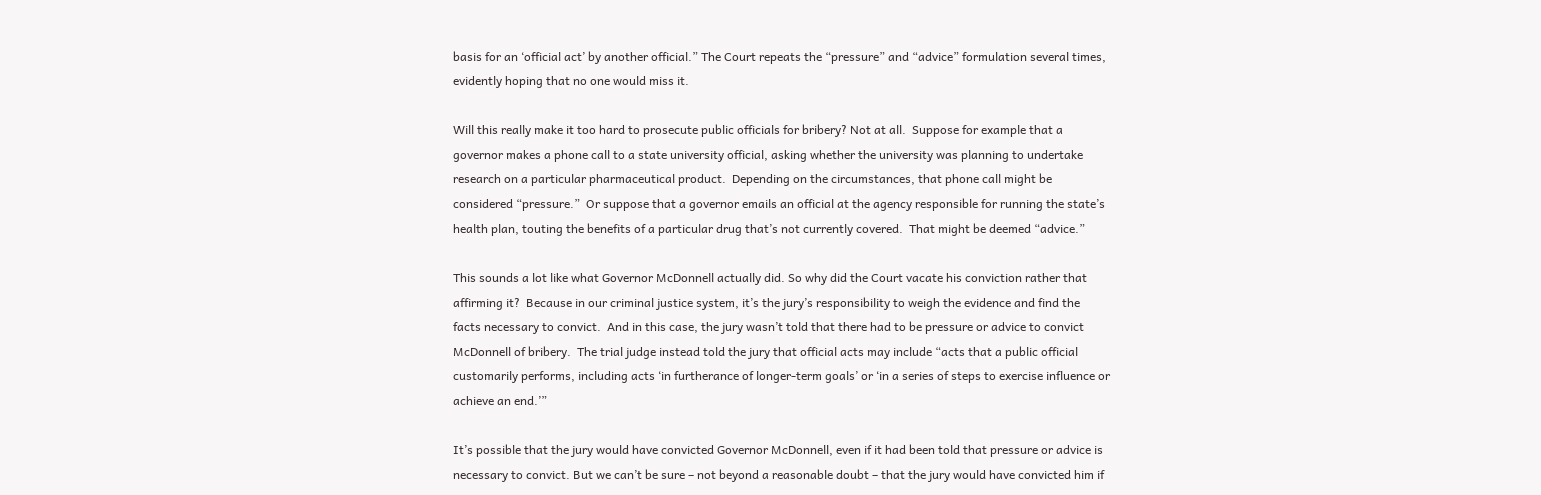basis for an ‘official act’ by another official.” The Court repeats the “pressure” and “advice” formulation several times, evidently hoping that no one would miss it.

Will this really make it too hard to prosecute public officials for bribery? Not at all.  Suppose for example that a governor makes a phone call to a state university official, asking whether the university was planning to undertake research on a particular pharmaceutical product.  Depending on the circumstances, that phone call might be considered “pressure.”  Or suppose that a governor emails an official at the agency responsible for running the state’s health plan, touting the benefits of a particular drug that’s not currently covered.  That might be deemed “advice.”

This sounds a lot like what Governor McDonnell actually did. So why did the Court vacate his conviction rather that affirming it?  Because in our criminal justice system, it’s the jury’s responsibility to weigh the evidence and find the facts necessary to convict.  And in this case, the jury wasn’t told that there had to be pressure or advice to convict McDonnell of bribery.  The trial judge instead told the jury that official acts may include “acts that a public official customarily performs, including acts ‘in furtherance of longer-term goals’ or ‘in a series of steps to exercise influence or achieve an end.’”

It’s possible that the jury would have convicted Governor McDonnell, even if it had been told that pressure or advice is necessary to convict. But we can’t be sure – not beyond a reasonable doubt – that the jury would have convicted him if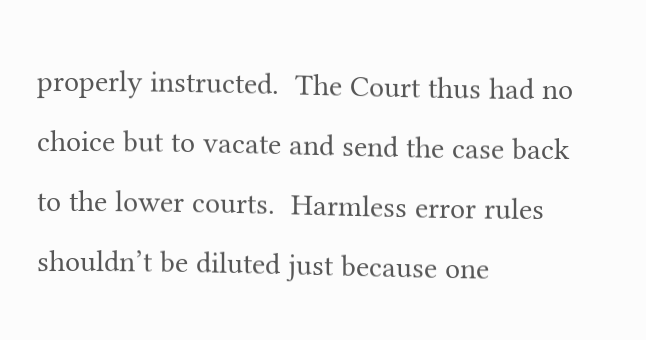properly instructed.  The Court thus had no choice but to vacate and send the case back to the lower courts.  Harmless error rules shouldn’t be diluted just because one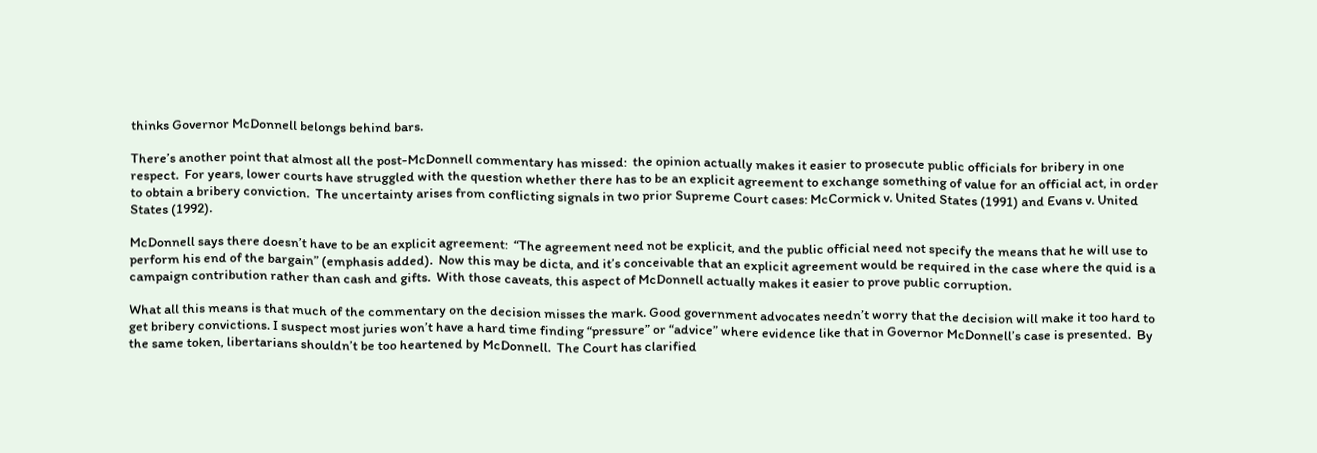thinks Governor McDonnell belongs behind bars.

There’s another point that almost all the post-McDonnell commentary has missed:  the opinion actually makes it easier to prosecute public officials for bribery in one respect.  For years, lower courts have struggled with the question whether there has to be an explicit agreement to exchange something of value for an official act, in order to obtain a bribery conviction.  The uncertainty arises from conflicting signals in two prior Supreme Court cases: McCormick v. United States (1991) and Evans v. United States (1992).

McDonnell says there doesn’t have to be an explicit agreement:  “The agreement need not be explicit, and the public official need not specify the means that he will use to perform his end of the bargain” (emphasis added).  Now this may be dicta, and it’s conceivable that an explicit agreement would be required in the case where the quid is a campaign contribution rather than cash and gifts.  With those caveats, this aspect of McDonnell actually makes it easier to prove public corruption.

What all this means is that much of the commentary on the decision misses the mark. Good government advocates needn’t worry that the decision will make it too hard to get bribery convictions. I suspect most juries won’t have a hard time finding “pressure” or “advice” where evidence like that in Governor McDonnell’s case is presented.  By the same token, libertarians shouldn’t be too heartened by McDonnell.  The Court has clarified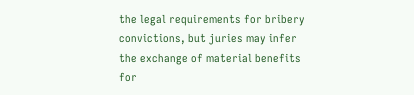the legal requirements for bribery convictions, but juries may infer the exchange of material benefits for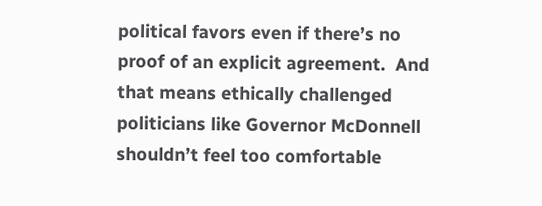political favors even if there’s no proof of an explicit agreement.  And that means ethically challenged politicians like Governor McDonnell shouldn’t feel too comfortable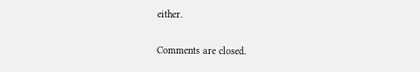either.


Comments are closed.